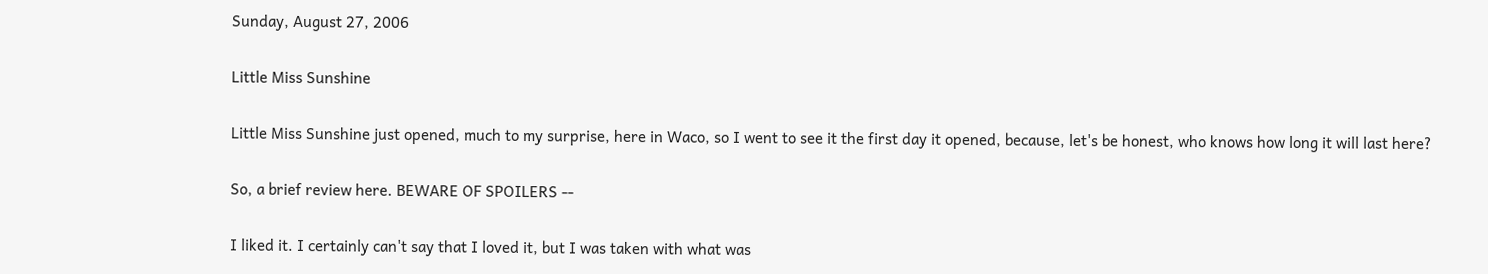Sunday, August 27, 2006

Little Miss Sunshine

Little Miss Sunshine just opened, much to my surprise, here in Waco, so I went to see it the first day it opened, because, let's be honest, who knows how long it will last here?

So, a brief review here. BEWARE OF SPOILERS --

I liked it. I certainly can't say that I loved it, but I was taken with what was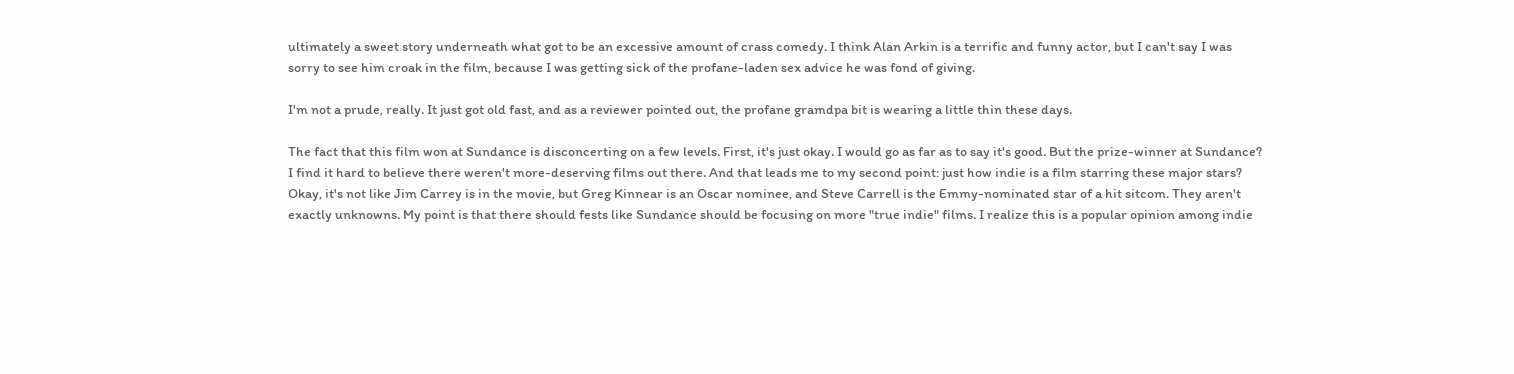ultimately a sweet story underneath what got to be an excessive amount of crass comedy. I think Alan Arkin is a terrific and funny actor, but I can't say I was sorry to see him croak in the film, because I was getting sick of the profane-laden sex advice he was fond of giving.

I'm not a prude, really. It just got old fast, and as a reviewer pointed out, the profane gramdpa bit is wearing a little thin these days.

The fact that this film won at Sundance is disconcerting on a few levels. First, it's just okay. I would go as far as to say it's good. But the prize-winner at Sundance? I find it hard to believe there weren't more-deserving films out there. And that leads me to my second point: just how indie is a film starring these major stars? Okay, it's not like Jim Carrey is in the movie, but Greg Kinnear is an Oscar nominee, and Steve Carrell is the Emmy-nominated star of a hit sitcom. They aren't exactly unknowns. My point is that there should fests like Sundance should be focusing on more "true indie" films. I realize this is a popular opinion among indie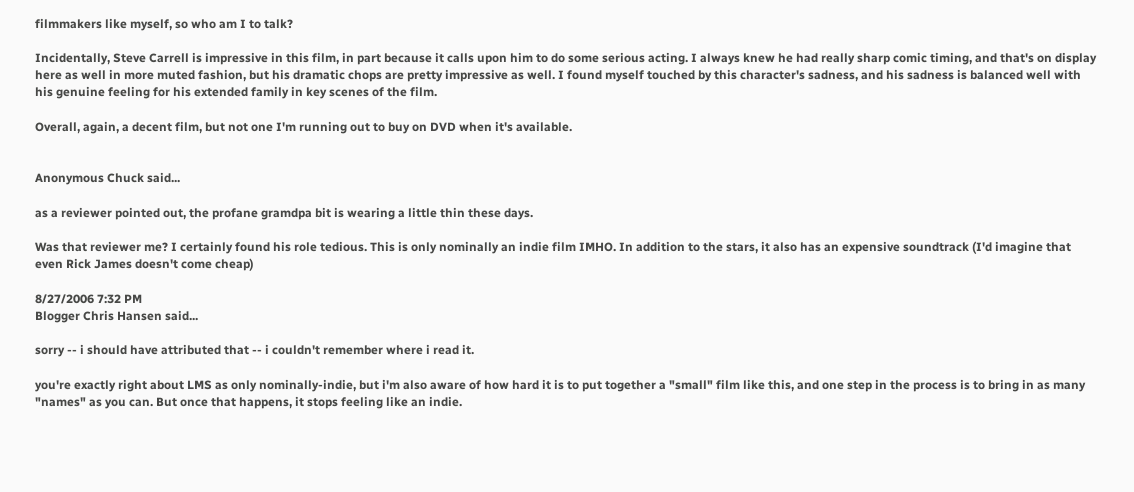filmmakers like myself, so who am I to talk?

Incidentally, Steve Carrell is impressive in this film, in part because it calls upon him to do some serious acting. I always knew he had really sharp comic timing, and that's on display here as well in more muted fashion, but his dramatic chops are pretty impressive as well. I found myself touched by this character's sadness, and his sadness is balanced well with his genuine feeling for his extended family in key scenes of the film.

Overall, again, a decent film, but not one I'm running out to buy on DVD when it's available.


Anonymous Chuck said...

as a reviewer pointed out, the profane gramdpa bit is wearing a little thin these days.

Was that reviewer me? I certainly found his role tedious. This is only nominally an indie film IMHO. In addition to the stars, it also has an expensive soundtrack (I'd imagine that even Rick James doesn't come cheap)

8/27/2006 7:32 PM
Blogger Chris Hansen said...

sorry -- i should have attributed that -- i couldn't remember where i read it.

you're exactly right about LMS as only nominally-indie, but i'm also aware of how hard it is to put together a "small" film like this, and one step in the process is to bring in as many "names" as you can. But once that happens, it stops feeling like an indie.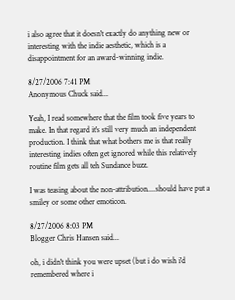i also agree that it doesn't exactly do anything new or interesting with the indie aesthetic, which is a disappointment for an award-winning indie.

8/27/2006 7:41 PM
Anonymous Chuck said...

Yeah, I read somewhere that the film took five years to make. In that regard it's still very much an independent production. I think that what bothers me is that really interesting indies often get ignored while this relatively routine film gets all teh Sundance buzz.

I was teasing about the non-attribution....should have put a smiley or some other emoticon.

8/27/2006 8:03 PM
Blogger Chris Hansen said...

oh, i didn't think you were upset (but i do wish i'd remembered where i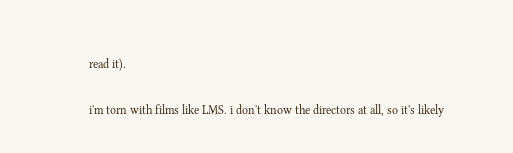read it).

i'm torn with films like LMS. i don't know the directors at all, so it's likely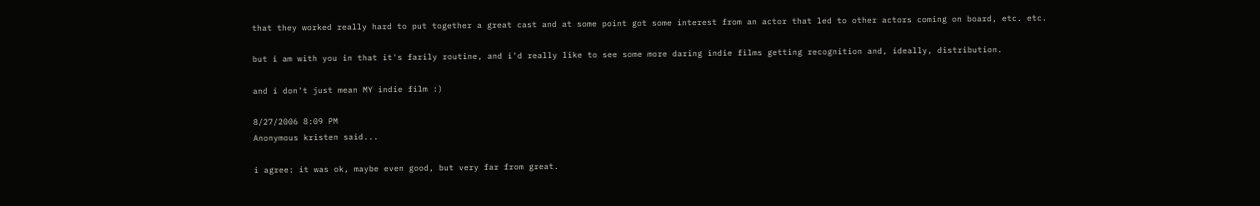that they worked really hard to put together a great cast and at some point got some interest from an actor that led to other actors coming on board, etc. etc.

but i am with you in that it's farily routine, and i'd really like to see some more daring indie films getting recognition and, ideally, distribution.

and i don't just mean MY indie film :)

8/27/2006 8:09 PM
Anonymous kristen said...

i agree: it was ok, maybe even good, but very far from great.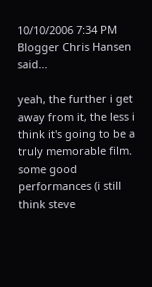10/10/2006 7:34 PM
Blogger Chris Hansen said...

yeah, the further i get away from it, the less i think it's going to be a truly memorable film. some good performances (i still think steve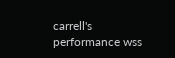carrell's performance wss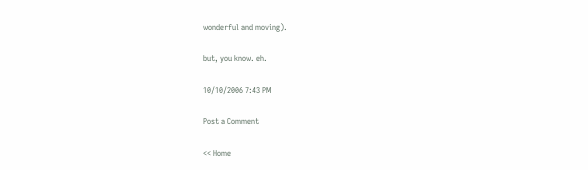wonderful and moving).

but, you know. eh.

10/10/2006 7:43 PM

Post a Comment

<< Home